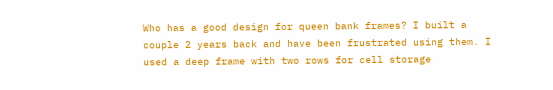Who has a good design for queen bank frames? I built a couple 2 years back and have been frustrated using them. I used a deep frame with two rows for cell storage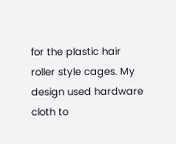for the plastic hair roller style cages. My design used hardware cloth to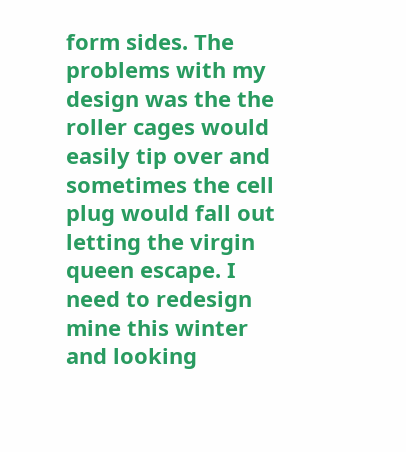form sides. The problems with my design was the the roller cages would easily tip over and sometimes the cell plug would fall out letting the virgin queen escape. I need to redesign mine this winter and looking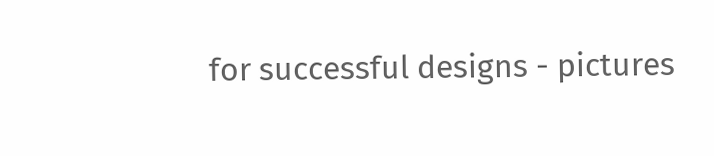for successful designs - pictures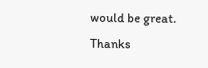would be great. Thanks